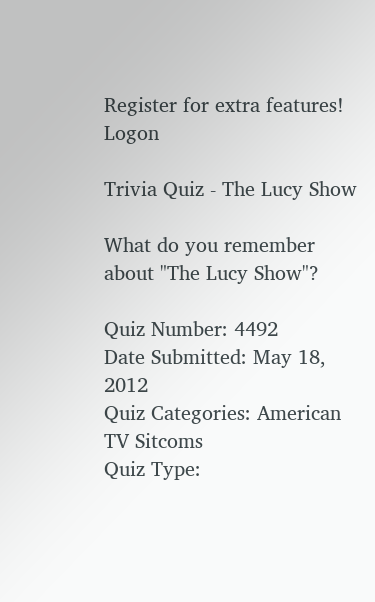Register for extra features!    Logon

Trivia Quiz - The Lucy Show

What do you remember about "The Lucy Show"?

Quiz Number: 4492
Date Submitted: May 18, 2012
Quiz Categories: American TV Sitcoms
Quiz Type: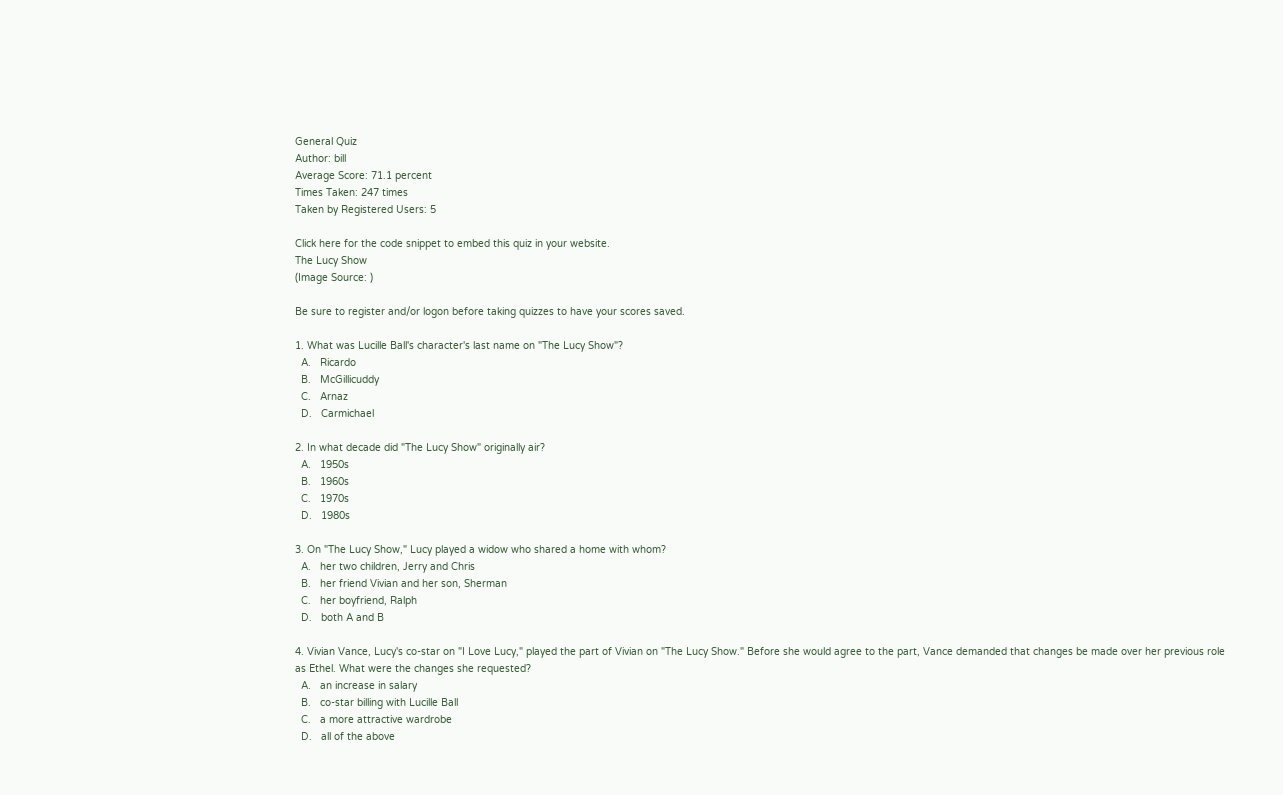General Quiz
Author: bill
Average Score: 71.1 percent
Times Taken: 247 times
Taken by Registered Users: 5

Click here for the code snippet to embed this quiz in your website.
The Lucy Show
(Image Source: )

Be sure to register and/or logon before taking quizzes to have your scores saved.

1. What was Lucille Ball's character's last name on "The Lucy Show"?
  A.   Ricardo
  B.   McGillicuddy
  C.   Arnaz
  D.   Carmichael

2. In what decade did "The Lucy Show" originally air?
  A.   1950s
  B.   1960s
  C.   1970s
  D.   1980s

3. On "The Lucy Show," Lucy played a widow who shared a home with whom?
  A.   her two children, Jerry and Chris
  B.   her friend Vivian and her son, Sherman
  C.   her boyfriend, Ralph
  D.   both A and B

4. Vivian Vance, Lucy's co-star on "I Love Lucy," played the part of Vivian on "The Lucy Show." Before she would agree to the part, Vance demanded that changes be made over her previous role as Ethel. What were the changes she requested?
  A.   an increase in salary
  B.   co-star billing with Lucille Ball
  C.   a more attractive wardrobe
  D.   all of the above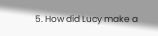5. How did Lucy make a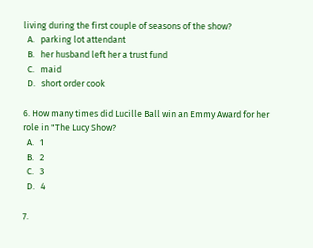living during the first couple of seasons of the show?
  A.   parking lot attendant
  B.   her husband left her a trust fund
  C.   maid
  D.   short order cook

6. How many times did Lucille Ball win an Emmy Award for her role in "The Lucy Show?
  A.   1
  B.   2
  C.   3
  D.   4

7.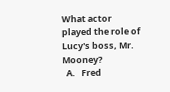What actor played the role of Lucy's boss, Mr. Mooney?
  A.   Fred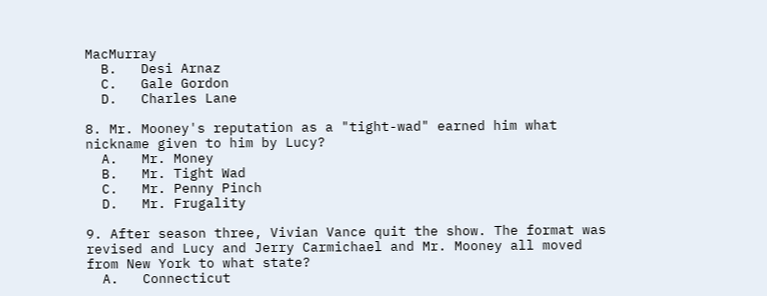MacMurray
  B.   Desi Arnaz
  C.   Gale Gordon
  D.   Charles Lane

8. Mr. Mooney's reputation as a "tight-wad" earned him what nickname given to him by Lucy?
  A.   Mr. Money
  B.   Mr. Tight Wad
  C.   Mr. Penny Pinch
  D.   Mr. Frugality

9. After season three, Vivian Vance quit the show. The format was revised and Lucy and Jerry Carmichael and Mr. Mooney all moved from New York to what state?
  A.   Connecticut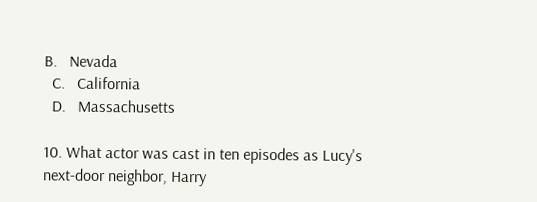B.   Nevada
  C.   California
  D.   Massachusetts

10. What actor was cast in ten episodes as Lucy's next-door neighbor, Harry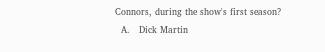Connors, during the show's first season?
  A.   Dick Martin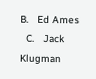B.   Ed Ames
  C.   Jack Klugman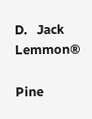D.   Jack Lemmon®

Pine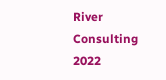River Consulting 2022